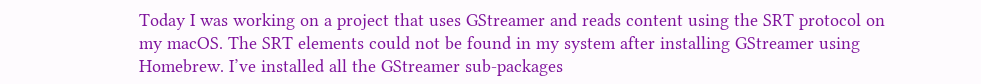Today I was working on a project that uses GStreamer and reads content using the SRT protocol on my macOS. The SRT elements could not be found in my system after installing GStreamer using Homebrew. I’ve installed all the GStreamer sub-packages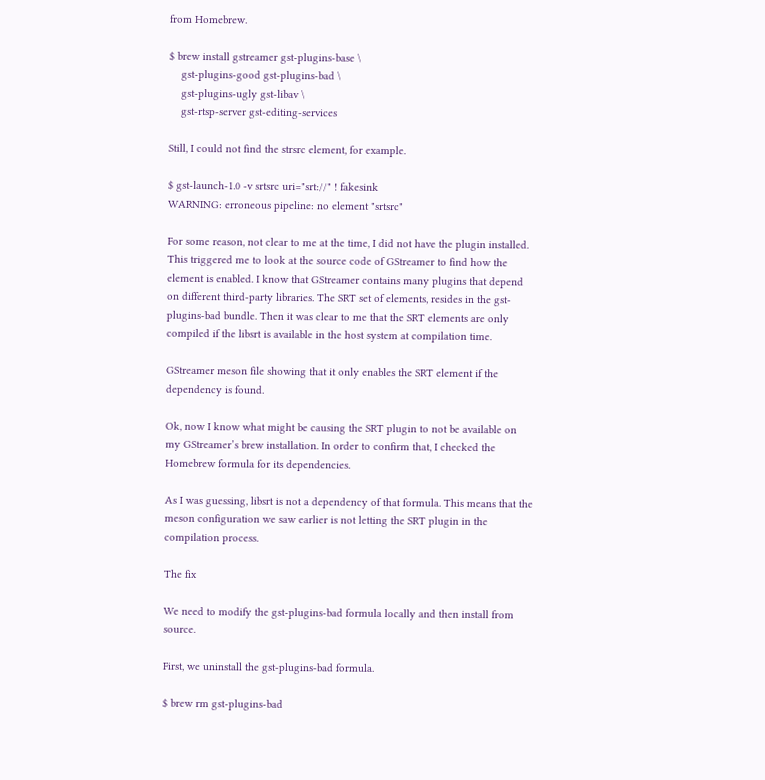from Homebrew.

$ brew install gstreamer gst-plugins-base \
    gst-plugins-good gst-plugins-bad \
    gst-plugins-ugly gst-libav \
    gst-rtsp-server gst-editing-services

Still, I could not find the strsrc element, for example.

$ gst-launch-1.0 -v srtsrc uri="srt://" ! fakesink
WARNING: erroneous pipeline: no element "srtsrc"

For some reason, not clear to me at the time, I did not have the plugin installed. This triggered me to look at the source code of GStreamer to find how the element is enabled. I know that GStreamer contains many plugins that depend on different third-party libraries. The SRT set of elements, resides in the gst-plugins-bad bundle. Then it was clear to me that the SRT elements are only compiled if the libsrt is available in the host system at compilation time.

GStreamer meson file showing that it only enables the SRT element if the dependency is found.

Ok, now I know what might be causing the SRT plugin to not be available on my GStreamer’s brew installation. In order to confirm that, I checked the Homebrew formula for its dependencies.

As I was guessing, libsrt is not a dependency of that formula. This means that the meson configuration we saw earlier is not letting the SRT plugin in the compilation process.

The fix

We need to modify the gst-plugins-bad formula locally and then install from source.

First, we uninstall the gst-plugins-bad formula.

$ brew rm gst-plugins-bad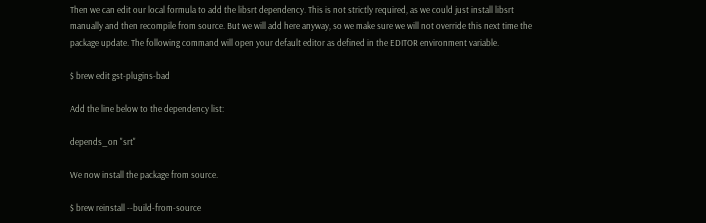Then we can edit our local formula to add the libsrt dependency. This is not strictly required, as we could just install libsrt manually and then recompile from source. But we will add here anyway, so we make sure we will not override this next time the package update. The following command will open your default editor as defined in the EDITOR environment variable.

$ brew edit gst-plugins-bad

Add the line below to the dependency list:

depends_on "srt"

We now install the package from source.

$ brew reinstall --build-from-source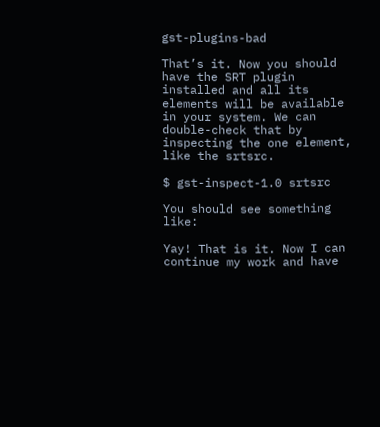gst-plugins-bad

That’s it. Now you should have the SRT plugin installed and all its elements will be available in your system. We can double-check that by inspecting the one element, like the srtsrc.

$ gst-inspect-1.0 srtsrc

You should see something like:

Yay! That is it. Now I can continue my work and have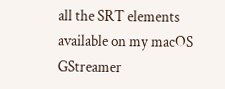all the SRT elements available on my macOS GStreamer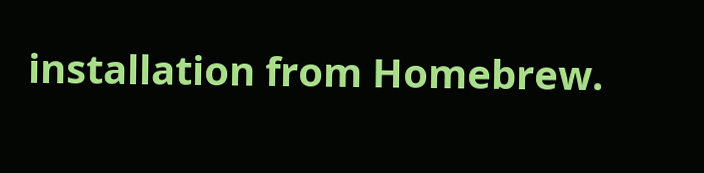installation from Homebrew.